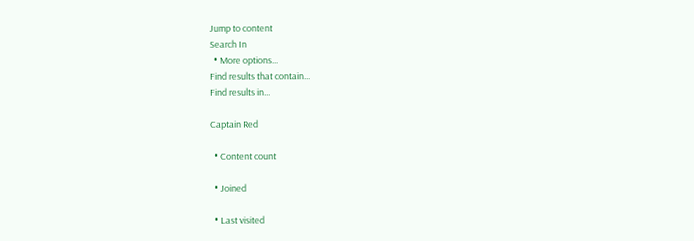Jump to content
Search In
  • More options...
Find results that contain...
Find results in...

Captain Red

  • Content count

  • Joined

  • Last visited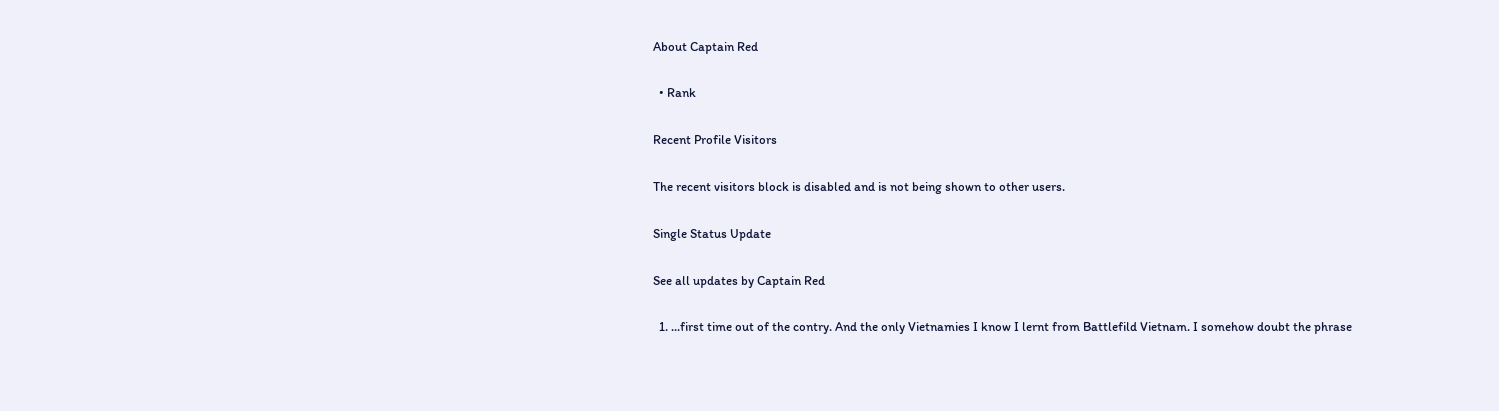About Captain Red

  • Rank

Recent Profile Visitors

The recent visitors block is disabled and is not being shown to other users.

Single Status Update

See all updates by Captain Red

  1. ...first time out of the contry. And the only Vietnamies I know I lernt from Battlefild Vietnam. I somehow doubt the phrase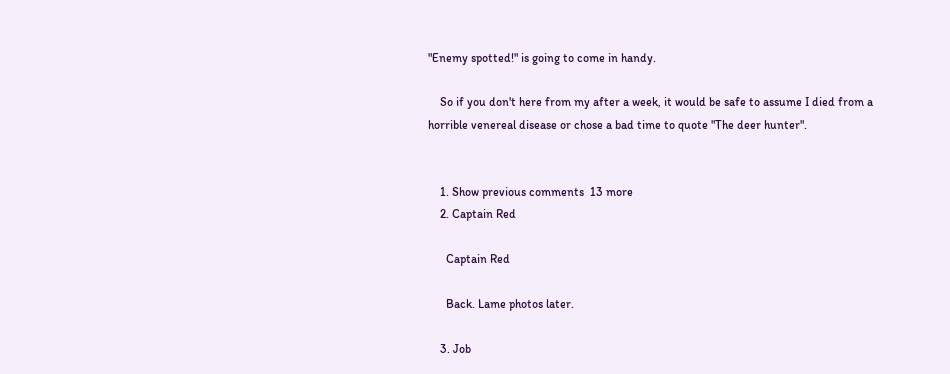"Enemy spotted!" is going to come in handy.

    So if you don't here from my after a week, it would be safe to assume I died from a horrible venereal disease or chose a bad time to quote "The deer hunter".


    1. Show previous comments  13 more
    2. Captain Red

      Captain Red

      Back. Lame photos later.

    3. Job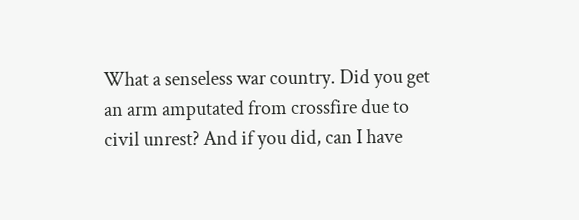What a senseless war country. Did you get an arm amputated from crossfire due to civil unrest? And if you did, can I have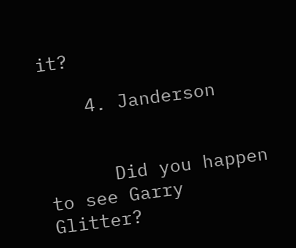it?

    4. Janderson


      Did you happen to see Garry Glitter?